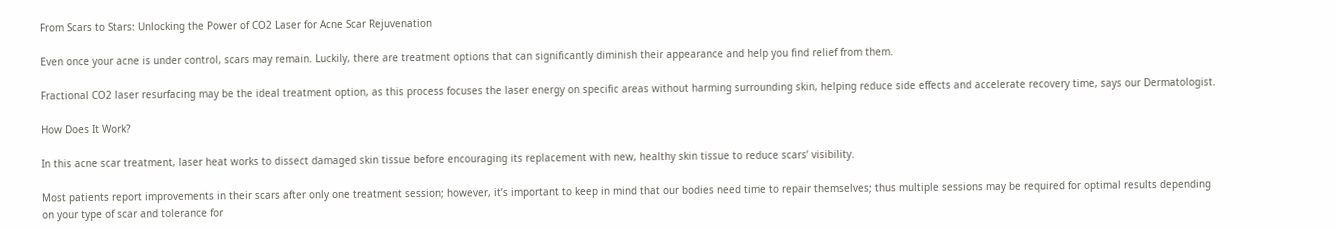From Scars to Stars: Unlocking the Power of CO2 Laser for Acne Scar Rejuvenation

Even once your acne is under control, scars may remain. Luckily, there are treatment options that can significantly diminish their appearance and help you find relief from them.

Fractional CO2 laser resurfacing may be the ideal treatment option, as this process focuses the laser energy on specific areas without harming surrounding skin, helping reduce side effects and accelerate recovery time, says our Dermatologist.

How Does It Work?

In this acne scar treatment, laser heat works to dissect damaged skin tissue before encouraging its replacement with new, healthy skin tissue to reduce scars’ visibility.

Most patients report improvements in their scars after only one treatment session; however, it’s important to keep in mind that our bodies need time to repair themselves; thus multiple sessions may be required for optimal results depending on your type of scar and tolerance for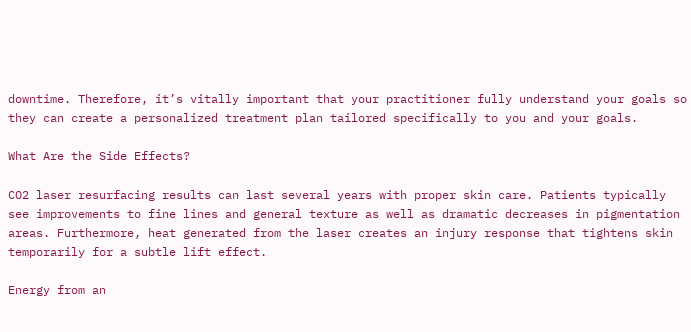downtime. Therefore, it’s vitally important that your practitioner fully understand your goals so they can create a personalized treatment plan tailored specifically to you and your goals.

What Are the Side Effects?

CO2 laser resurfacing results can last several years with proper skin care. Patients typically see improvements to fine lines and general texture as well as dramatic decreases in pigmentation areas. Furthermore, heat generated from the laser creates an injury response that tightens skin temporarily for a subtle lift effect.

Energy from an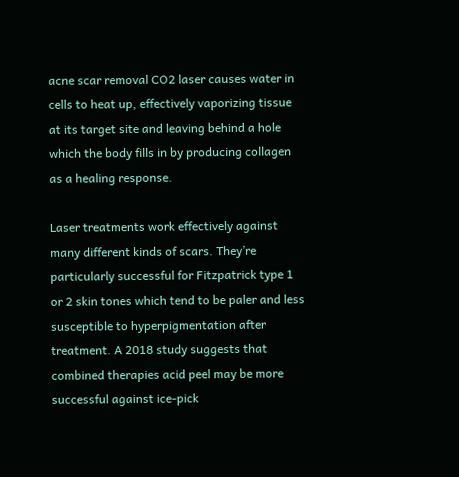acne scar removal CO2 laser causes water in cells to heat up, effectively vaporizing tissue at its target site and leaving behind a hole which the body fills in by producing collagen as a healing response.

Laser treatments work effectively against many different kinds of scars. They’re particularly successful for Fitzpatrick type 1 or 2 skin tones which tend to be paler and less susceptible to hyperpigmentation after treatment. A 2018 study suggests that combined therapies acid peel may be more successful against ice-pick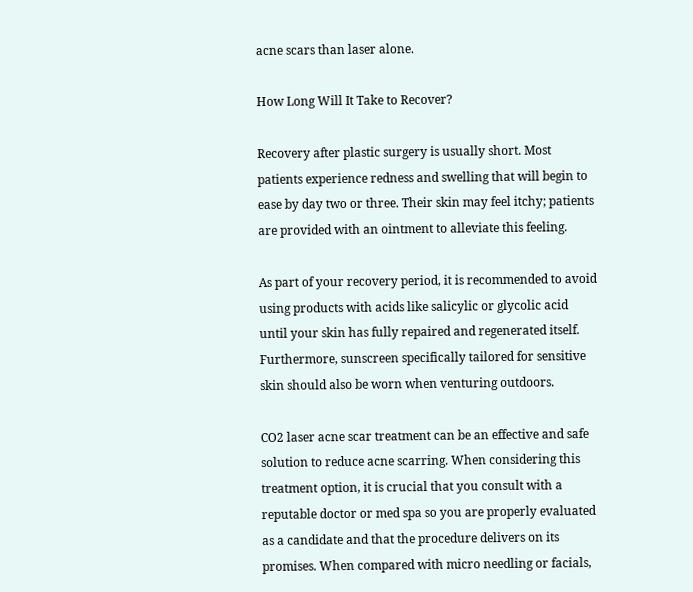acne scars than laser alone.

How Long Will It Take to Recover?

Recovery after plastic surgery is usually short. Most patients experience redness and swelling that will begin to ease by day two or three. Their skin may feel itchy; patients are provided with an ointment to alleviate this feeling.

As part of your recovery period, it is recommended to avoid using products with acids like salicylic or glycolic acid until your skin has fully repaired and regenerated itself. Furthermore, sunscreen specifically tailored for sensitive skin should also be worn when venturing outdoors.

CO2 laser acne scar treatment can be an effective and safe solution to reduce acne scarring. When considering this treatment option, it is crucial that you consult with a reputable doctor or med spa so you are properly evaluated as a candidate and that the procedure delivers on its promises. When compared with micro needling or facials,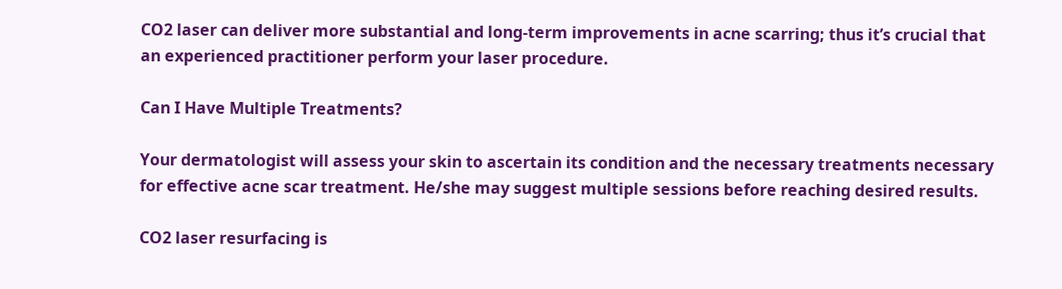CO2 laser can deliver more substantial and long-term improvements in acne scarring; thus it’s crucial that an experienced practitioner perform your laser procedure.

Can I Have Multiple Treatments?

Your dermatologist will assess your skin to ascertain its condition and the necessary treatments necessary for effective acne scar treatment. He/she may suggest multiple sessions before reaching desired results.

CO2 laser resurfacing is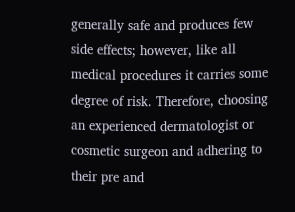generally safe and produces few side effects; however, like all medical procedures it carries some degree of risk. Therefore, choosing an experienced dermatologist or cosmetic surgeon and adhering to their pre and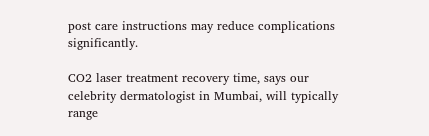post care instructions may reduce complications significantly.

CO2 laser treatment recovery time, says our celebrity dermatologist in Mumbai, will typically range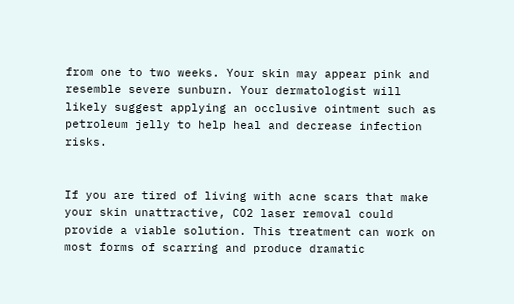from one to two weeks. Your skin may appear pink and resemble severe sunburn. Your dermatologist will likely suggest applying an occlusive ointment such as petroleum jelly to help heal and decrease infection risks.


If you are tired of living with acne scars that make your skin unattractive, CO2 laser removal could provide a viable solution. This treatment can work on most forms of scarring and produce dramatic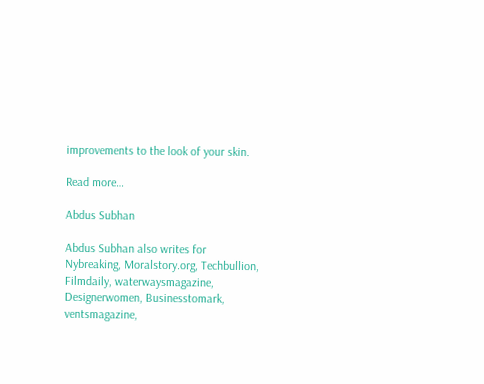improvements to the look of your skin.

Read more…

Abdus Subhan

Abdus Subhan also writes for Nybreaking, Moralstory.org, Techbullion, Filmdaily, waterwaysmagazine, Designerwomen, Businesstomark, ventsmagazine,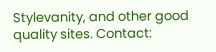Stylevanity, and other good quality sites. Contact: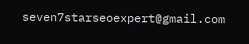seven7starseoexpert@gmail.com